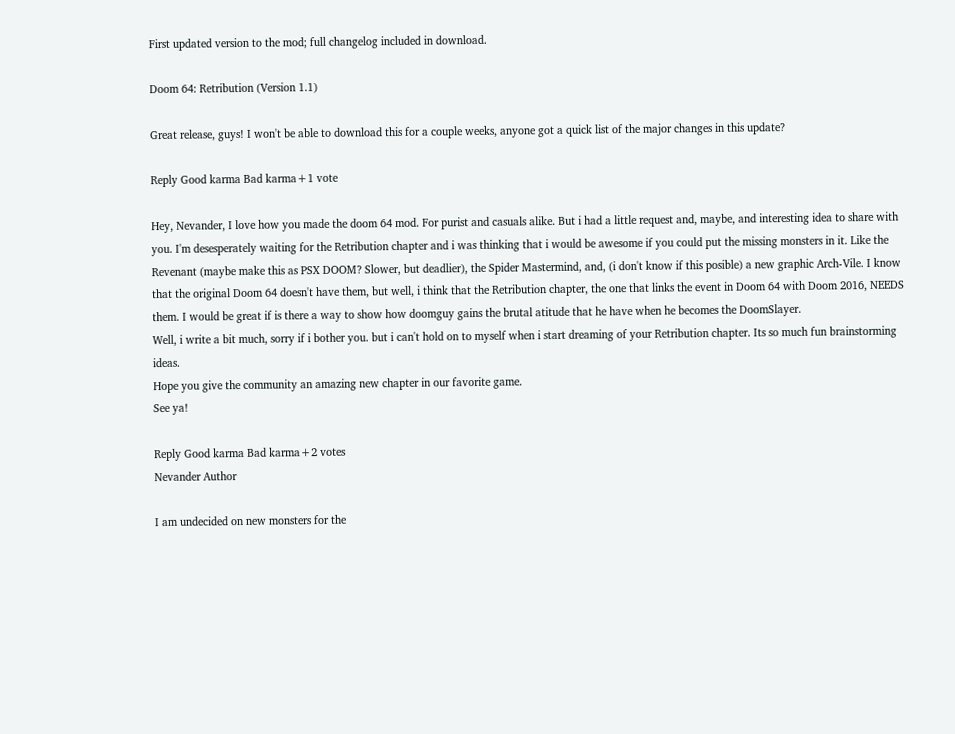First updated version to the mod; full changelog included in download.

Doom 64: Retribution (Version 1.1)

Great release, guys! I won't be able to download this for a couple weeks, anyone got a quick list of the major changes in this update?

Reply Good karma Bad karma+1 vote

Hey, Nevander, I love how you made the doom 64 mod. For purist and casuals alike. But i had a little request and, maybe, and interesting idea to share with you. I'm desesperately waiting for the Retribution chapter and i was thinking that i would be awesome if you could put the missing monsters in it. Like the Revenant (maybe make this as PSX DOOM? Slower, but deadlier), the Spider Mastermind, and, (i don't know if this posible) a new graphic Arch-Vile. I know that the original Doom 64 doesn't have them, but well, i think that the Retribution chapter, the one that links the event in Doom 64 with Doom 2016, NEEDS them. I would be great if is there a way to show how doomguy gains the brutal atitude that he have when he becomes the DoomSlayer.
Well, i write a bit much, sorry if i bother you. but i can't hold on to myself when i start dreaming of your Retribution chapter. Its so much fun brainstorming ideas.
Hope you give the community an amazing new chapter in our favorite game.
See ya!

Reply Good karma Bad karma+2 votes
Nevander Author

I am undecided on new monsters for the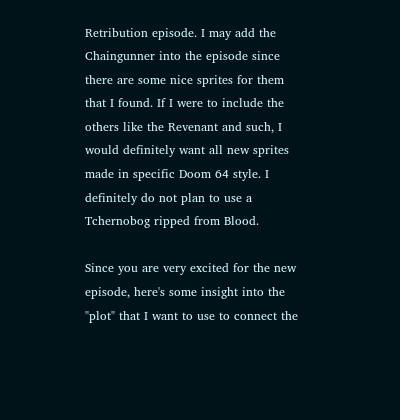Retribution episode. I may add the Chaingunner into the episode since there are some nice sprites for them that I found. If I were to include the others like the Revenant and such, I would definitely want all new sprites made in specific Doom 64 style. I definitely do not plan to use a Tchernobog ripped from Blood.

Since you are very excited for the new episode, here's some insight into the "plot" that I want to use to connect the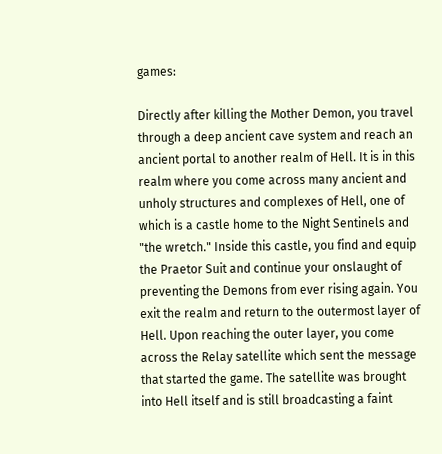games:

Directly after killing the Mother Demon, you travel through a deep ancient cave system and reach an ancient portal to another realm of Hell. It is in this realm where you come across many ancient and unholy structures and complexes of Hell, one of which is a castle home to the Night Sentinels and "the wretch." Inside this castle, you find and equip the Praetor Suit and continue your onslaught of preventing the Demons from ever rising again. You exit the realm and return to the outermost layer of Hell. Upon reaching the outer layer, you come across the Relay satellite which sent the message that started the game. The satellite was brought into Hell itself and is still broadcasting a faint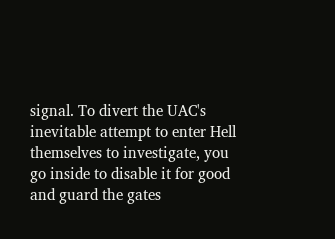signal. To divert the UAC's inevitable attempt to enter Hell themselves to investigate, you go inside to disable it for good and guard the gates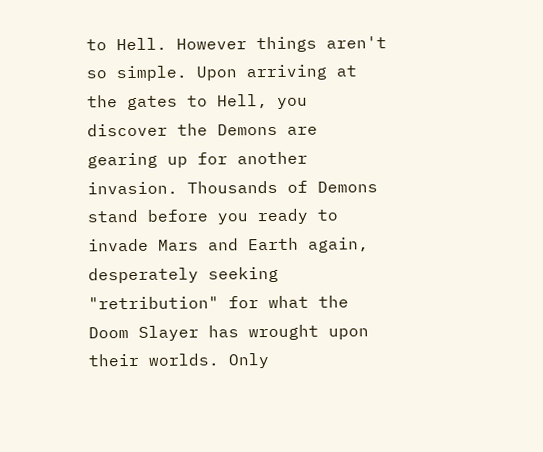to Hell. However things aren't so simple. Upon arriving at the gates to Hell, you discover the Demons are gearing up for another invasion. Thousands of Demons stand before you ready to invade Mars and Earth again, desperately seeking "retribution" for what the Doom Slayer has wrought upon their worlds. Only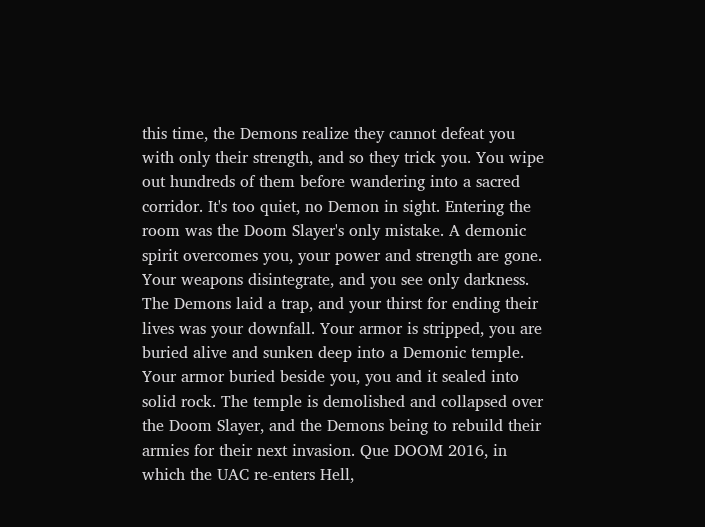this time, the Demons realize they cannot defeat you with only their strength, and so they trick you. You wipe out hundreds of them before wandering into a sacred corridor. It's too quiet, no Demon in sight. Entering the room was the Doom Slayer's only mistake. A demonic spirit overcomes you, your power and strength are gone. Your weapons disintegrate, and you see only darkness. The Demons laid a trap, and your thirst for ending their lives was your downfall. Your armor is stripped, you are buried alive and sunken deep into a Demonic temple. Your armor buried beside you, you and it sealed into solid rock. The temple is demolished and collapsed over the Doom Slayer, and the Demons being to rebuild their armies for their next invasion. Que DOOM 2016, in which the UAC re-enters Hell,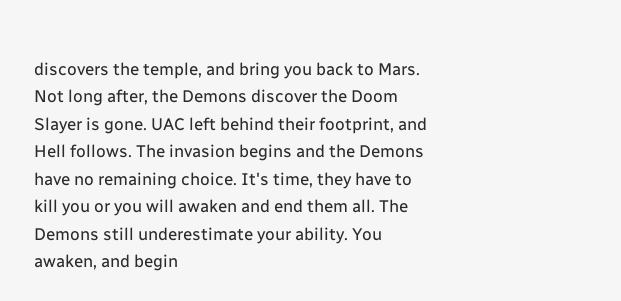discovers the temple, and bring you back to Mars. Not long after, the Demons discover the Doom Slayer is gone. UAC left behind their footprint, and Hell follows. The invasion begins and the Demons have no remaining choice. It's time, they have to kill you or you will awaken and end them all. The Demons still underestimate your ability. You awaken, and begin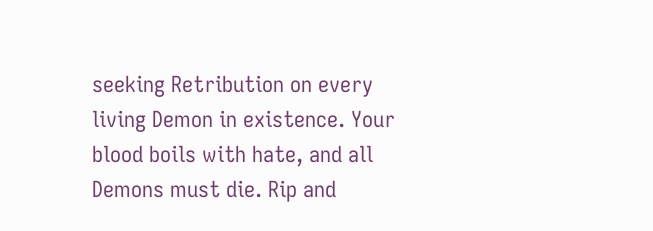seeking Retribution on every living Demon in existence. Your blood boils with hate, and all Demons must die. Rip and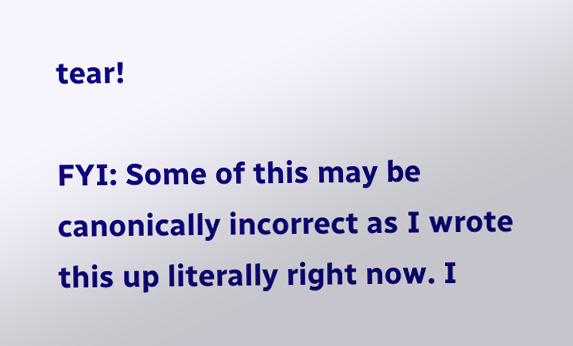tear!

FYI: Some of this may be canonically incorrect as I wrote this up literally right now. I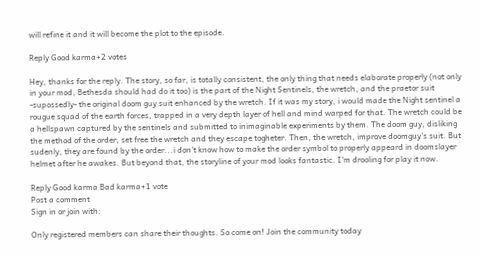will refine it and it will become the plot to the episode.

Reply Good karma+2 votes

Hey, thanks for the reply. The story, so far, is totally consistent, the only thing that needs elaborate properly (not only in your mod, Bethesda should had do it too) is the part of the Night Sentinels, the wretch, and the praetor suit -supossedly- the original doom guy suit enhanced by the wretch. If it was my story, i would made the Night sentinel a rougue squad of the earth forces, trapped in a very depth layer of hell and mind warped for that. The wretch could be a hellspawn captured by the sentinels and submitted to inimaginable experiments by them. The doom guy, disliking the method of the order, set free the wretch and they escape togheter. Then, the wretch, improve doomguy's suit. But sudenly, they are found by the order...i don't know how to make the order symbol to properly appeard in doomslayer helmet after he awakes. But beyond that, the storyline of your mod looks fantastic. I'm drooling for play it now.

Reply Good karma Bad karma+1 vote
Post a comment
Sign in or join with:

Only registered members can share their thoughts. So come on! Join the community today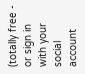(totally free - or sign in with your social account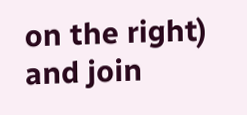on the right) and join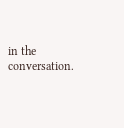in the conversation.